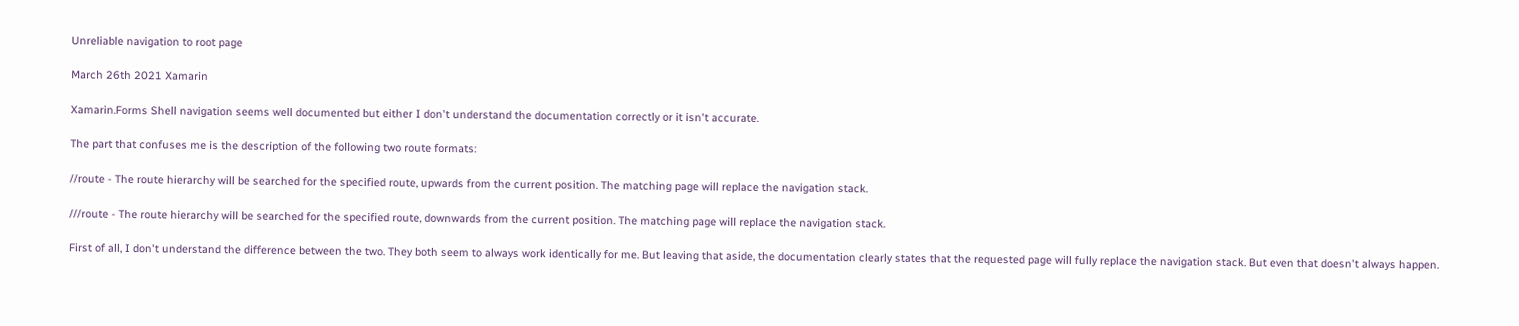Unreliable navigation to root page

March 26th 2021 Xamarin

Xamarin.Forms Shell navigation seems well documented but either I don't understand the documentation correctly or it isn't accurate.

The part that confuses me is the description of the following two route formats:

//route - The route hierarchy will be searched for the specified route, upwards from the current position. The matching page will replace the navigation stack.

///route - The route hierarchy will be searched for the specified route, downwards from the current position. The matching page will replace the navigation stack.

First of all, I don't understand the difference between the two. They both seem to always work identically for me. But leaving that aside, the documentation clearly states that the requested page will fully replace the navigation stack. But even that doesn't always happen.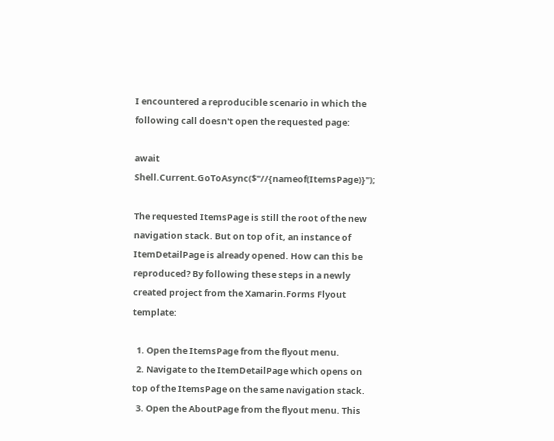I encountered a reproducible scenario in which the following call doesn't open the requested page:

await Shell.Current.GoToAsync($"//{nameof(ItemsPage)}");

The requested ItemsPage is still the root of the new navigation stack. But on top of it, an instance of ItemDetailPage is already opened. How can this be reproduced? By following these steps in a newly created project from the Xamarin.Forms Flyout template:

  1. Open the ItemsPage from the flyout menu.
  2. Navigate to the ItemDetailPage which opens on top of the ItemsPage on the same navigation stack.
  3. Open the AboutPage from the flyout menu. This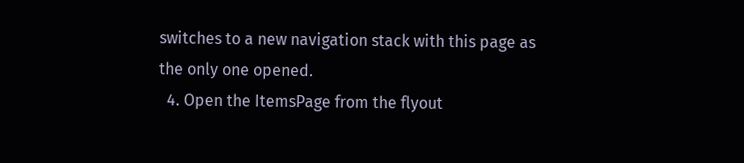switches to a new navigation stack with this page as the only one opened.
  4. Open the ItemsPage from the flyout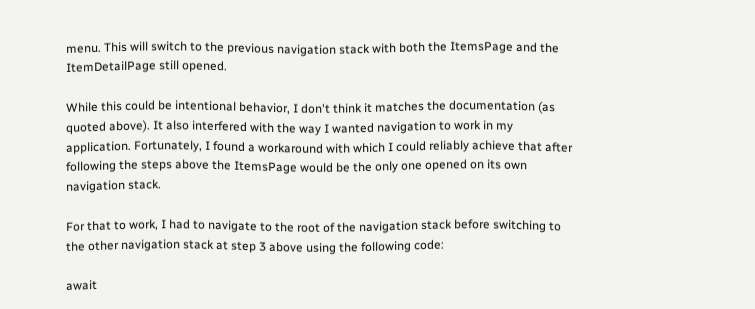menu. This will switch to the previous navigation stack with both the ItemsPage and the ItemDetailPage still opened.

While this could be intentional behavior, I don't think it matches the documentation (as quoted above). It also interfered with the way I wanted navigation to work in my application. Fortunately, I found a workaround with which I could reliably achieve that after following the steps above the ItemsPage would be the only one opened on its own navigation stack.

For that to work, I had to navigate to the root of the navigation stack before switching to the other navigation stack at step 3 above using the following code:

await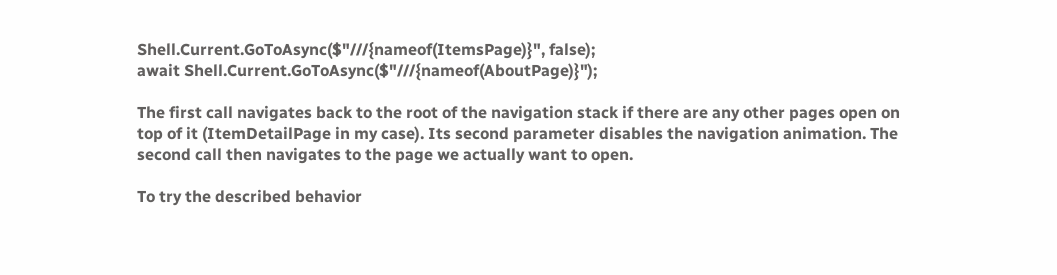Shell.Current.GoToAsync($"///{nameof(ItemsPage)}", false);
await Shell.Current.GoToAsync($"///{nameof(AboutPage)}");

The first call navigates back to the root of the navigation stack if there are any other pages open on top of it (ItemDetailPage in my case). Its second parameter disables the navigation animation. The second call then navigates to the page we actually want to open.

To try the described behavior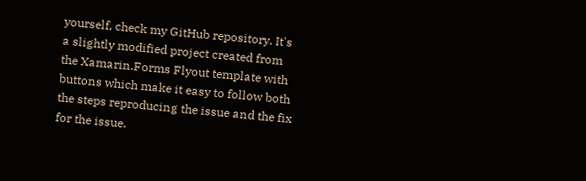yourself, check my GitHub repository. It's a slightly modified project created from the Xamarin.Forms Flyout template with buttons which make it easy to follow both the steps reproducing the issue and the fix for the issue.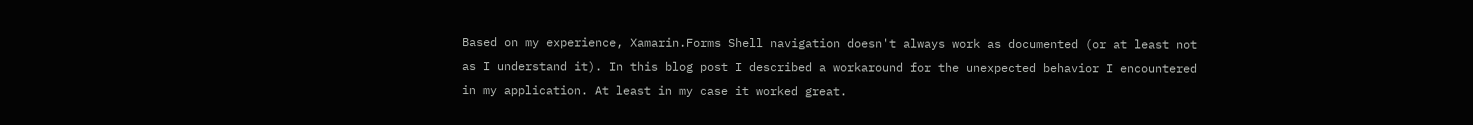Based on my experience, Xamarin.Forms Shell navigation doesn't always work as documented (or at least not as I understand it). In this blog post I described a workaround for the unexpected behavior I encountered in my application. At least in my case it worked great.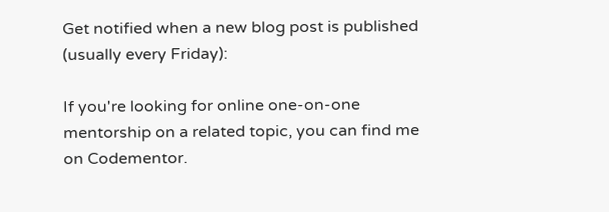Get notified when a new blog post is published (usually every Friday):

If you're looking for online one-on-one mentorship on a related topic, you can find me on Codementor.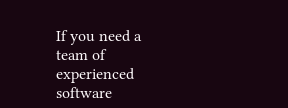If you need a team of experienced software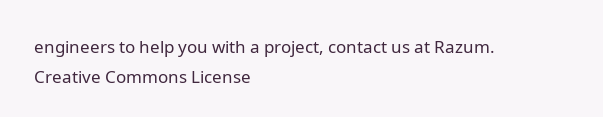engineers to help you with a project, contact us at Razum.
Creative Commons License